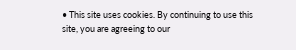• This site uses cookies. By continuing to use this site, you are agreeing to our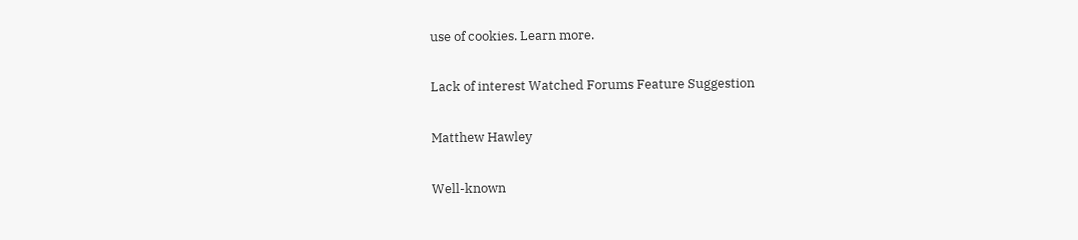use of cookies. Learn more.

Lack of interest Watched Forums Feature Suggestion

Matthew Hawley

Well-known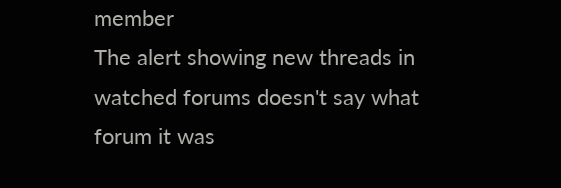member
The alert showing new threads in watched forums doesn't say what forum it was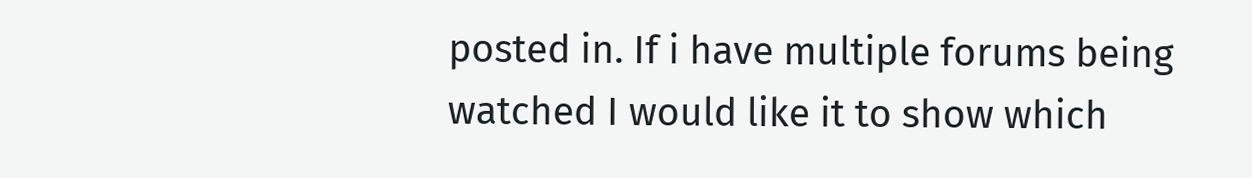posted in. If i have multiple forums being watched I would like it to show which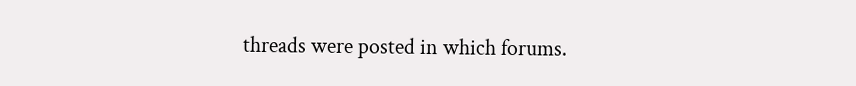threads were posted in which forums.